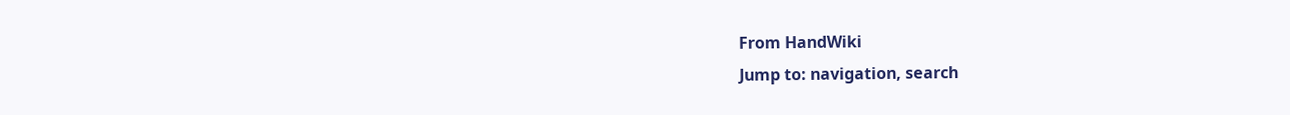From HandWiki
Jump to: navigation, search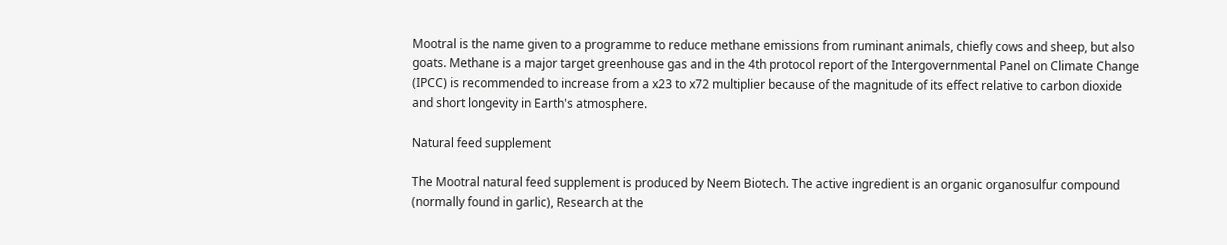Mootral is the name given to a programme to reduce methane emissions from ruminant animals, chiefly cows and sheep, but also goats. Methane is a major target greenhouse gas and in the 4th protocol report of the Intergovernmental Panel on Climate Change (IPCC) is recommended to increase from a x23 to x72 multiplier because of the magnitude of its effect relative to carbon dioxide and short longevity in Earth's atmosphere.

Natural feed supplement

The Mootral natural feed supplement is produced by Neem Biotech. The active ingredient is an organic organosulfur compound (normally found in garlic), Research at the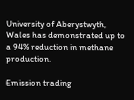University of Aberystwyth, Wales has demonstrated up to a 94% reduction in methane production.

Emission trading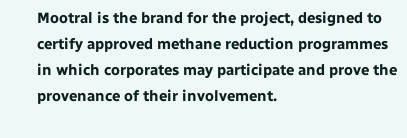Mootral is the brand for the project, designed to certify approved methane reduction programmes in which corporates may participate and prove the provenance of their involvement.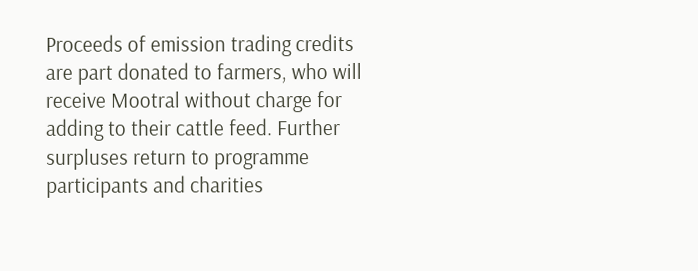Proceeds of emission trading credits are part donated to farmers, who will receive Mootral without charge for adding to their cattle feed. Further surpluses return to programme participants and charities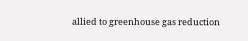allied to greenhouse gas reduction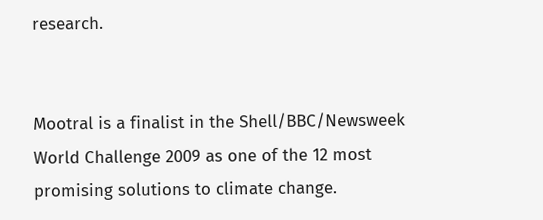research.


Mootral is a finalist in the Shell/BBC/Newsweek World Challenge 2009 as one of the 12 most promising solutions to climate change.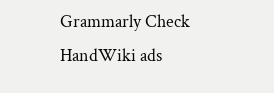Grammarly Check HandWiki ads